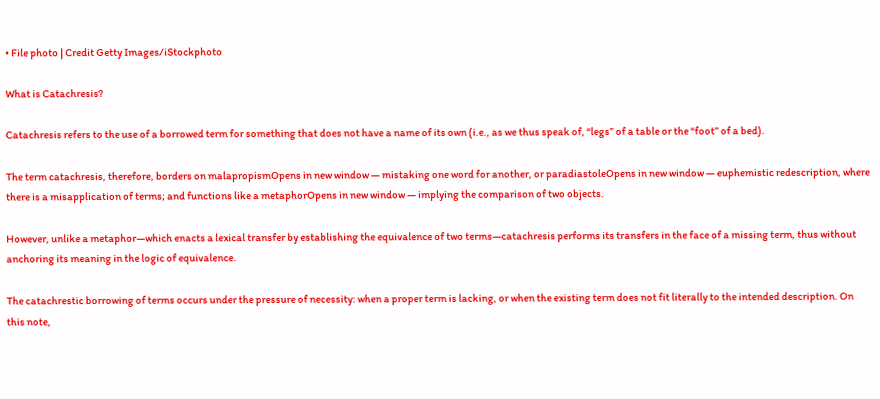• File photo | Credit Getty Images/iStockphoto

What is Catachresis?

Catachresis refers to the use of a borrowed term for something that does not have a name of its own (i.e., as we thus speak of, “legs” of a table or the “foot” of a bed).

The term catachresis, therefore, borders on malapropismOpens in new window — mistaking one word for another, or paradiastoleOpens in new window — euphemistic redescription, where there is a misapplication of terms; and functions like a metaphorOpens in new window — implying the comparison of two objects.

However, unlike a metaphor—which enacts a lexical transfer by establishing the equivalence of two terms—catachresis performs its transfers in the face of a missing term, thus without anchoring its meaning in the logic of equivalence.

The catachrestic borrowing of terms occurs under the pressure of necessity: when a proper term is lacking, or when the existing term does not fit literally to the intended description. On this note,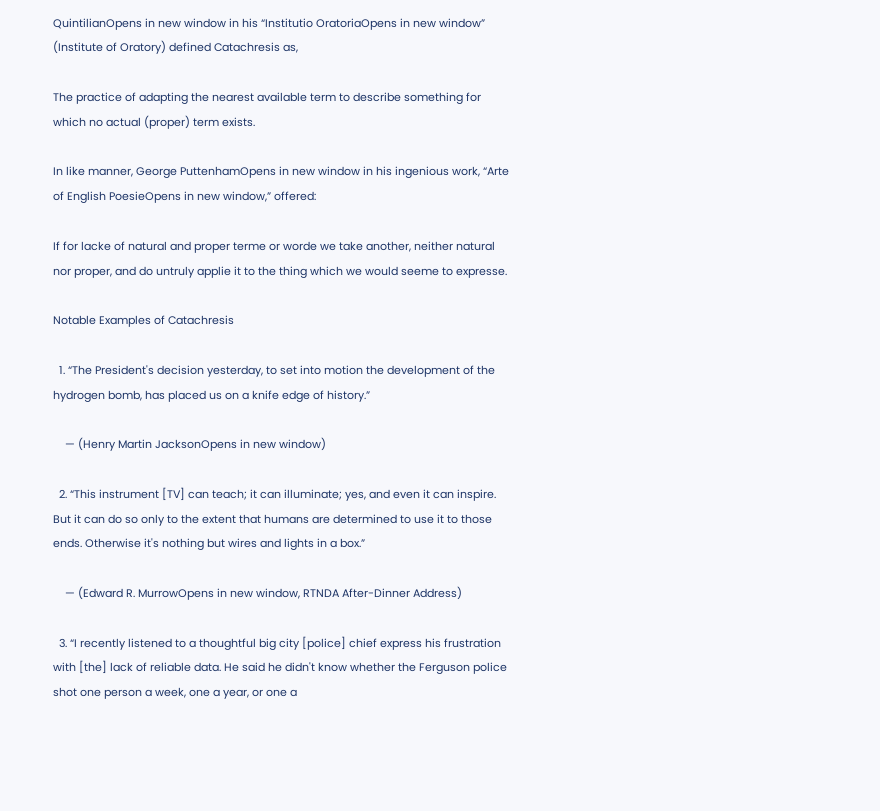QuintilianOpens in new window in his “Institutio OratoriaOpens in new window” (Institute of Oratory) defined Catachresis as,

The practice of adapting the nearest available term to describe something for which no actual (proper) term exists.

In like manner, George PuttenhamOpens in new window in his ingenious work, “Arte of English PoesieOpens in new window,” offered:

If for lacke of natural and proper terme or worde we take another, neither natural nor proper, and do untruly applie it to the thing which we would seeme to expresse.

Notable Examples of Catachresis

  1. “The President's decision yesterday, to set into motion the development of the hydrogen bomb, has placed us on a knife edge of history.”

    — (Henry Martin JacksonOpens in new window)

  2. “This instrument [TV] can teach; it can illuminate; yes, and even it can inspire. But it can do so only to the extent that humans are determined to use it to those ends. Otherwise it's nothing but wires and lights in a box.”

    — (Edward R. MurrowOpens in new window, RTNDA After-Dinner Address)

  3. “I recently listened to a thoughtful big city [police] chief express his frustration with [the] lack of reliable data. He said he didn't know whether the Ferguson police shot one person a week, one a year, or one a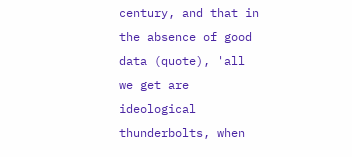century, and that in the absence of good data (quote), 'all we get are ideological thunderbolts, when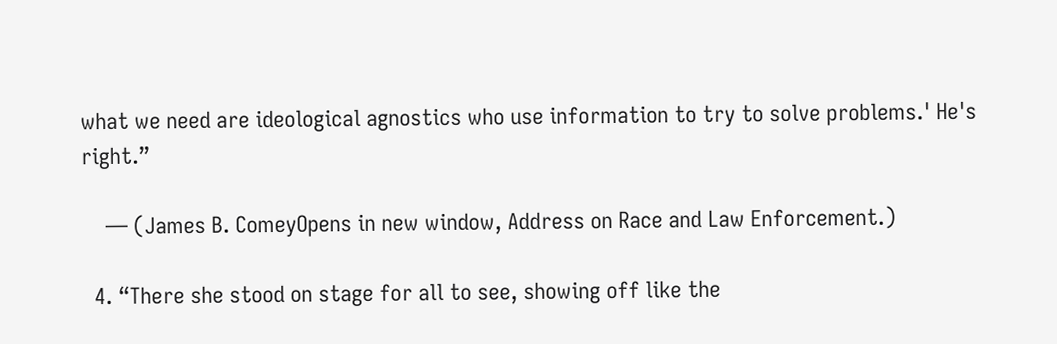what we need are ideological agnostics who use information to try to solve problems.' He's right.”

    — (James B. ComeyOpens in new window, Address on Race and Law Enforcement.)

  4. “There she stood on stage for all to see, showing off like the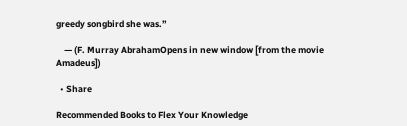greedy songbird she was.”

    — (F. Murray AbrahamOpens in new window [from the movie Amadeus])

  • Share

Recommended Books to Flex Your Knowledge